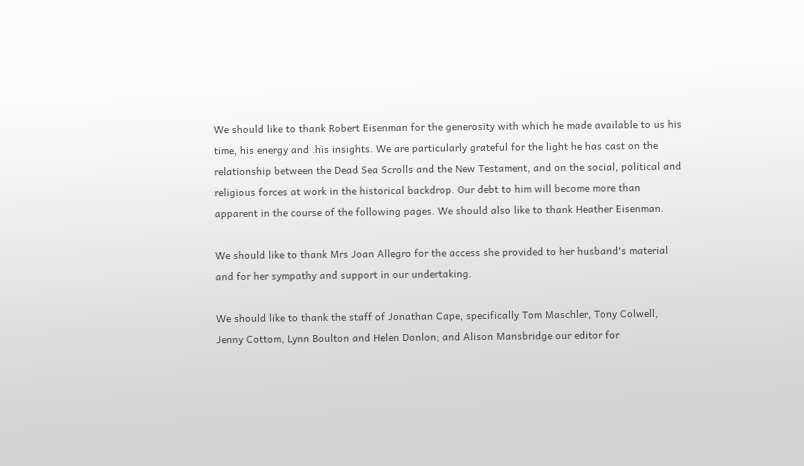We should like to thank Robert Eisenman for the generosity with which he made available to us his time, his energy and .his insights. We are particularly grateful for the light he has cast on the relationship between the Dead Sea Scrolls and the New Testament, and on the social, political and religious forces at work in the historical backdrop. Our debt to him will become more than apparent in the course of the following pages. We should also like to thank Heather Eisenman.

We should like to thank Mrs Joan Allegro for the access she provided to her husband's material and for her sympathy and support in our undertaking.

We should like to thank the staff of Jonathan Cape, specifically Tom Maschler, Tony Colwell, Jenny Cottom, Lynn Boulton and Helen Donlon; and Alison Mansbridge our editor for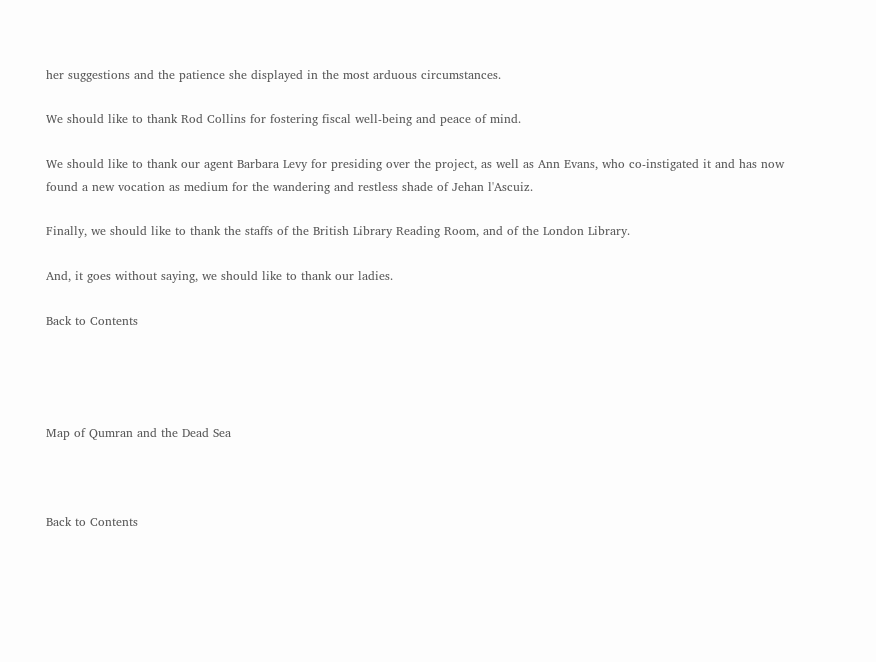her suggestions and the patience she displayed in the most arduous circumstances.

We should like to thank Rod Collins for fostering fiscal well-being and peace of mind.

We should like to thank our agent Barbara Levy for presiding over the project, as well as Ann Evans, who co-instigated it and has now found a new vocation as medium for the wandering and restless shade of Jehan l'Ascuiz.

Finally, we should like to thank the staffs of the British Library Reading Room, and of the London Library.

And, it goes without saying, we should like to thank our ladies.

Back to Contents




Map of Qumran and the Dead Sea



Back to Contents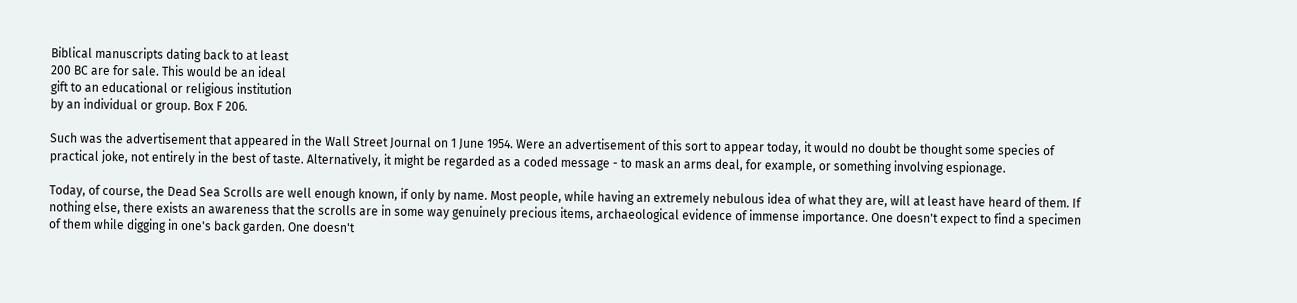Biblical manuscripts dating back to at least
200 BC are for sale. This would be an ideal
gift to an educational or religious institution
by an individual or group. Box F 206.

Such was the advertisement that appeared in the Wall Street Journal on 1 June 1954. Were an advertisement of this sort to appear today, it would no doubt be thought some species of practical joke, not entirely in the best of taste. Alternatively, it might be regarded as a coded message - to mask an arms deal, for example, or something involving espionage.

Today, of course, the Dead Sea Scrolls are well enough known, if only by name. Most people, while having an extremely nebulous idea of what they are, will at least have heard of them. If nothing else, there exists an awareness that the scrolls are in some way genuinely precious items, archaeological evidence of immense importance. One doesn't expect to find a specimen of them while digging in one's back garden. One doesn't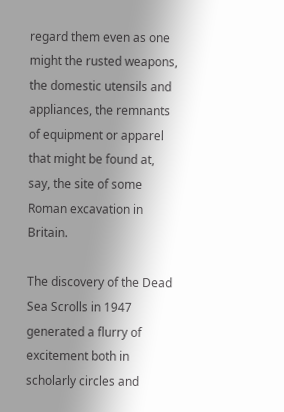regard them even as one might the rusted weapons, the domestic utensils and appliances, the remnants of equipment or apparel that might be found at, say, the site of some Roman excavation in Britain.

The discovery of the Dead Sea Scrolls in 1947 generated a flurry of excitement both in scholarly circles and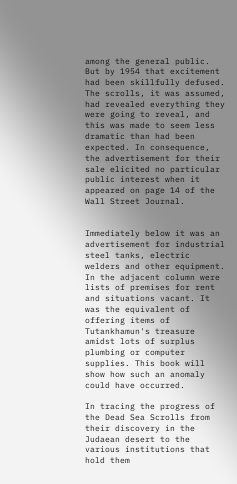among the general public. But by 1954 that excitement had been skillfully defused. The scrolls, it was assumed, had revealed everything they were going to reveal, and this was made to seem less dramatic than had been expected. In consequence, the advertisement for their sale elicited no particular public interest when it appeared on page 14 of the Wall Street Journal.


Immediately below it was an advertisement for industrial steel tanks, electric welders and other equipment. In the adjacent column were lists of premises for rent and situations vacant. It was the equivalent of offering items of Tutankhamun's treasure amidst lots of surplus plumbing or computer supplies. This book will show how such an anomaly could have occurred.

In tracing the progress of the Dead Sea Scrolls from their discovery in the Judaean desert to the various institutions that hold them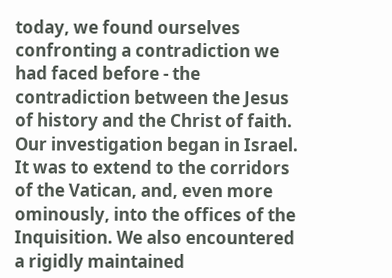today, we found ourselves confronting a contradiction we had faced before - the contradiction between the Jesus of history and the Christ of faith. Our investigation began in Israel. It was to extend to the corridors of the Vatican, and, even more ominously, into the offices of the Inquisition. We also encountered a rigidly maintained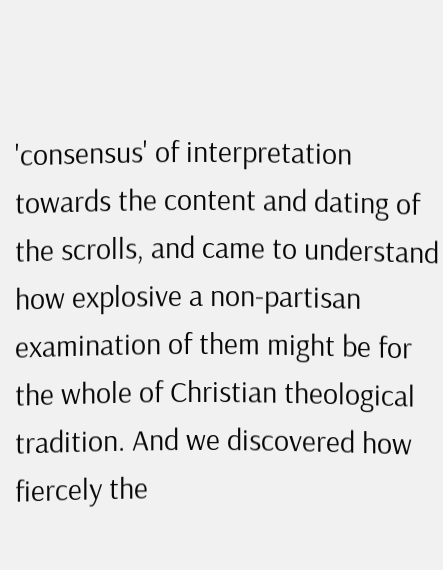'consensus' of interpretation towards the content and dating of the scrolls, and came to understand how explosive a non-partisan examination of them might be for the whole of Christian theological tradition. And we discovered how fiercely the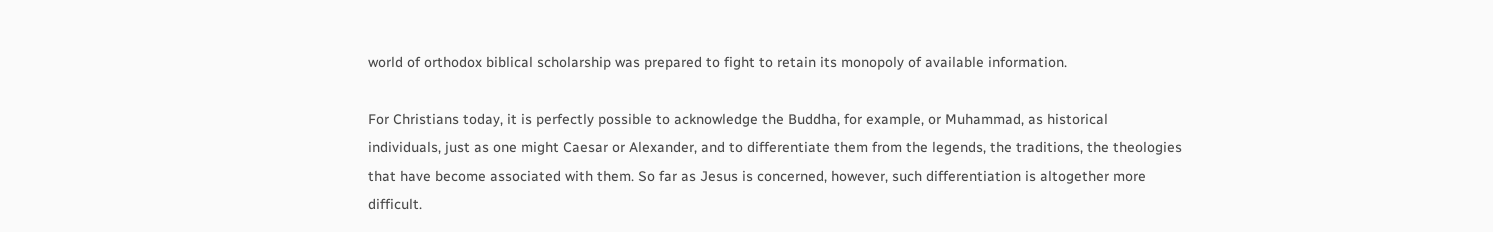world of orthodox biblical scholarship was prepared to fight to retain its monopoly of available information.

For Christians today, it is perfectly possible to acknowledge the Buddha, for example, or Muhammad, as historical individuals, just as one might Caesar or Alexander, and to differentiate them from the legends, the traditions, the theologies that have become associated with them. So far as Jesus is concerned, however, such differentiation is altogether more difficult.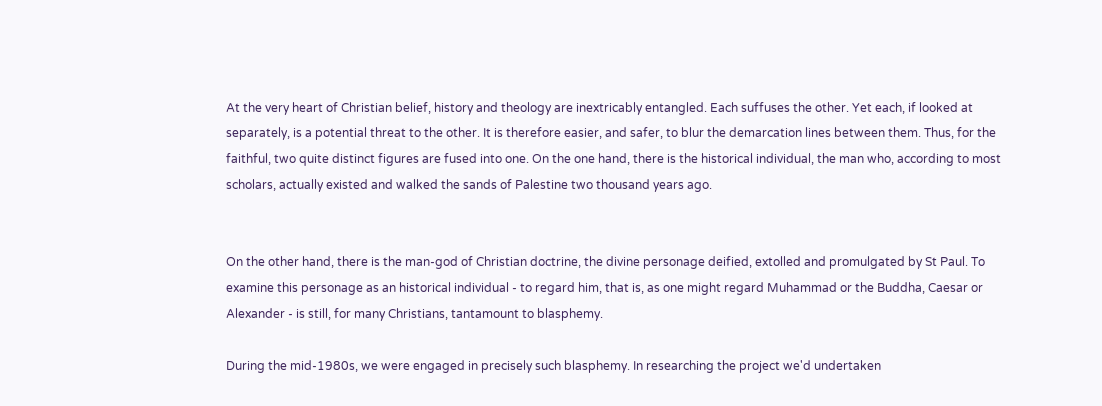At the very heart of Christian belief, history and theology are inextricably entangled. Each suffuses the other. Yet each, if looked at separately, is a potential threat to the other. It is therefore easier, and safer, to blur the demarcation lines between them. Thus, for the faithful, two quite distinct figures are fused into one. On the one hand, there is the historical individual, the man who, according to most scholars, actually existed and walked the sands of Palestine two thousand years ago.


On the other hand, there is the man-god of Christian doctrine, the divine personage deified, extolled and promulgated by St Paul. To examine this personage as an historical individual - to regard him, that is, as one might regard Muhammad or the Buddha, Caesar or Alexander - is still, for many Christians, tantamount to blasphemy.

During the mid-1980s, we were engaged in precisely such blasphemy. In researching the project we'd undertaken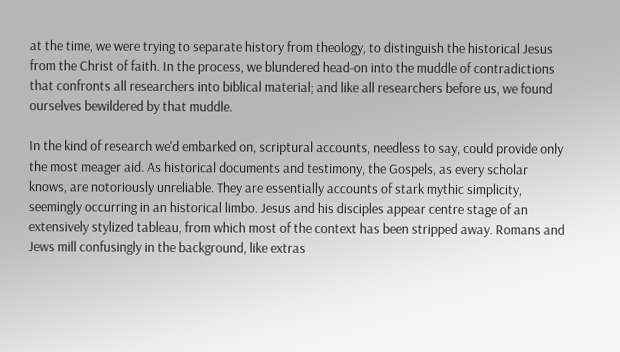at the time, we were trying to separate history from theology, to distinguish the historical Jesus from the Christ of faith. In the process, we blundered head-on into the muddle of contradictions that confronts all researchers into biblical material; and like all researchers before us, we found ourselves bewildered by that muddle.

In the kind of research we'd embarked on, scriptural accounts, needless to say, could provide only the most meager aid. As historical documents and testimony, the Gospels, as every scholar knows, are notoriously unreliable. They are essentially accounts of stark mythic simplicity, seemingly occurring in an historical limbo. Jesus and his disciples appear centre stage of an extensively stylized tableau, from which most of the context has been stripped away. Romans and Jews mill confusingly in the background, like extras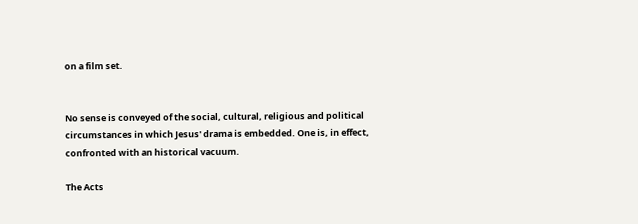on a film set.


No sense is conveyed of the social, cultural, religious and political circumstances in which Jesus' drama is embedded. One is, in effect, confronted with an historical vacuum.

The Acts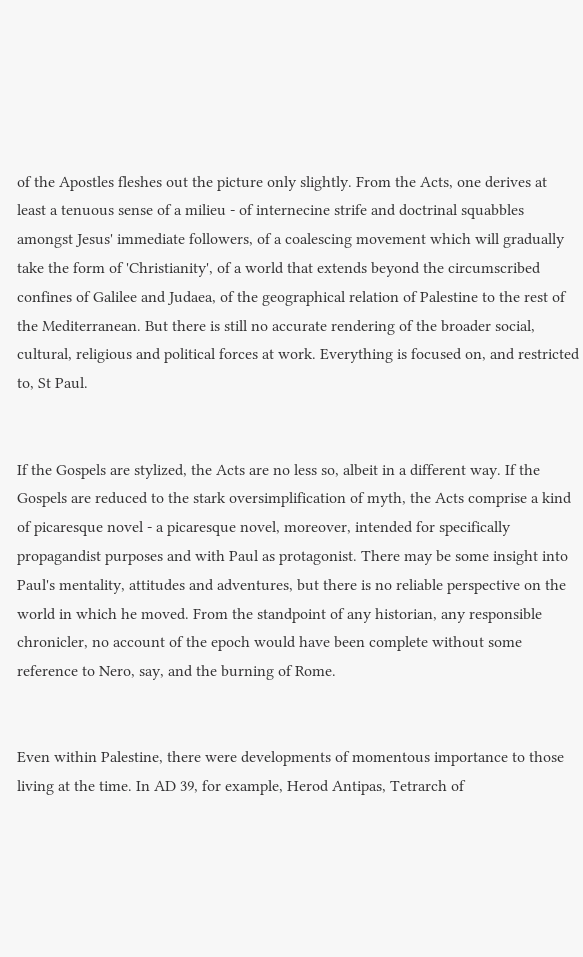of the Apostles fleshes out the picture only slightly. From the Acts, one derives at least a tenuous sense of a milieu - of internecine strife and doctrinal squabbles amongst Jesus' immediate followers, of a coalescing movement which will gradually take the form of 'Christianity', of a world that extends beyond the circumscribed confines of Galilee and Judaea, of the geographical relation of Palestine to the rest of the Mediterranean. But there is still no accurate rendering of the broader social, cultural, religious and political forces at work. Everything is focused on, and restricted to, St Paul.


If the Gospels are stylized, the Acts are no less so, albeit in a different way. If the Gospels are reduced to the stark oversimplification of myth, the Acts comprise a kind of picaresque novel - a picaresque novel, moreover, intended for specifically propagandist purposes and with Paul as protagonist. There may be some insight into Paul's mentality, attitudes and adventures, but there is no reliable perspective on the world in which he moved. From the standpoint of any historian, any responsible chronicler, no account of the epoch would have been complete without some reference to Nero, say, and the burning of Rome.


Even within Palestine, there were developments of momentous importance to those living at the time. In AD 39, for example, Herod Antipas, Tetrarch of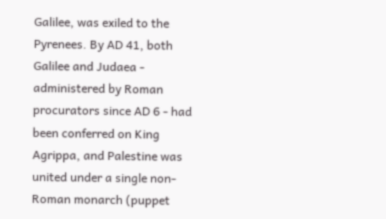Galilee, was exiled to the Pyrenees. By AD 41, both Galilee and Judaea - administered by Roman procurators since AD 6 - had been conferred on King Agrippa, and Palestine was united under a single non-Roman monarch (puppet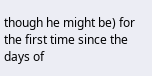though he might be) for the first time since the days of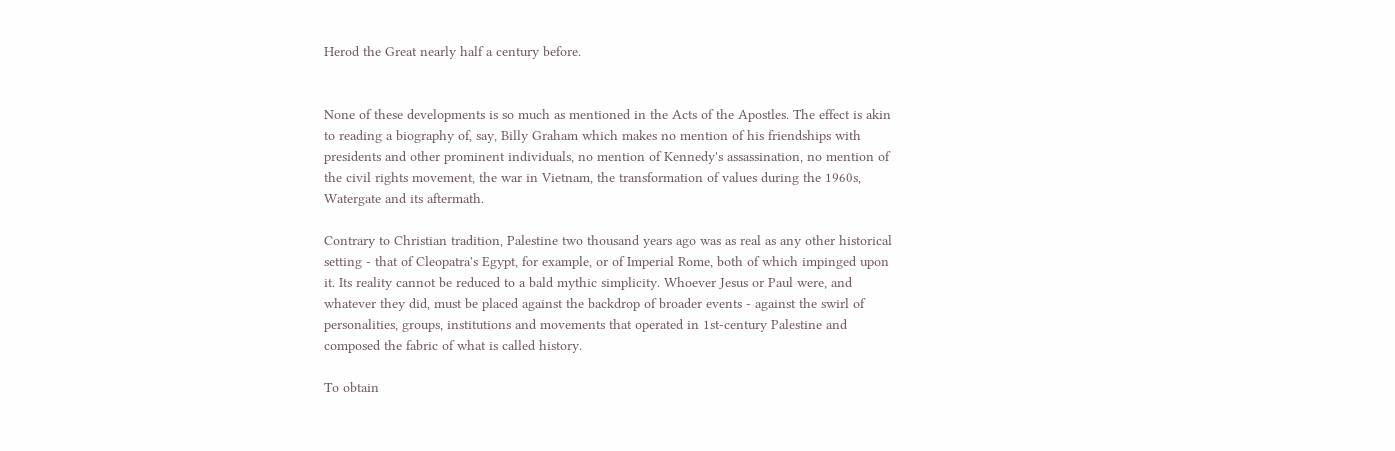Herod the Great nearly half a century before.


None of these developments is so much as mentioned in the Acts of the Apostles. The effect is akin to reading a biography of, say, Billy Graham which makes no mention of his friendships with presidents and other prominent individuals, no mention of Kennedy's assassination, no mention of the civil rights movement, the war in Vietnam, the transformation of values during the 1960s, Watergate and its aftermath.

Contrary to Christian tradition, Palestine two thousand years ago was as real as any other historical setting - that of Cleopatra's Egypt, for example, or of Imperial Rome, both of which impinged upon it. Its reality cannot be reduced to a bald mythic simplicity. Whoever Jesus or Paul were, and whatever they did, must be placed against the backdrop of broader events - against the swirl of personalities, groups, institutions and movements that operated in 1st-century Palestine and composed the fabric of what is called history.

To obtain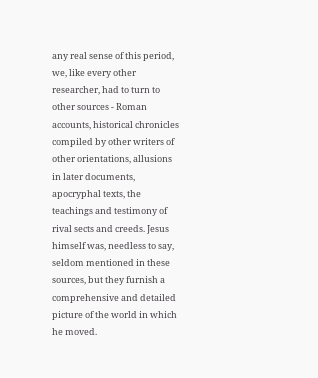any real sense of this period, we, like every other researcher, had to turn to other sources - Roman accounts, historical chronicles compiled by other writers of other orientations, allusions in later documents, apocryphal texts, the teachings and testimony of rival sects and creeds. Jesus himself was, needless to say, seldom mentioned in these sources, but they furnish a comprehensive and detailed picture of the world in which he moved.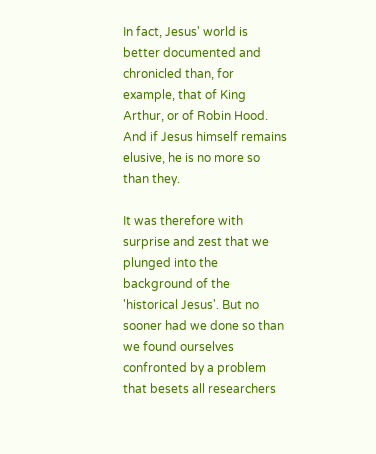In fact, Jesus' world is better documented and chronicled than, for example, that of King Arthur, or of Robin Hood. And if Jesus himself remains elusive, he is no more so than they.

It was therefore with surprise and zest that we plunged into the background of the 'historical Jesus'. But no sooner had we done so than we found ourselves confronted by a problem that besets all researchers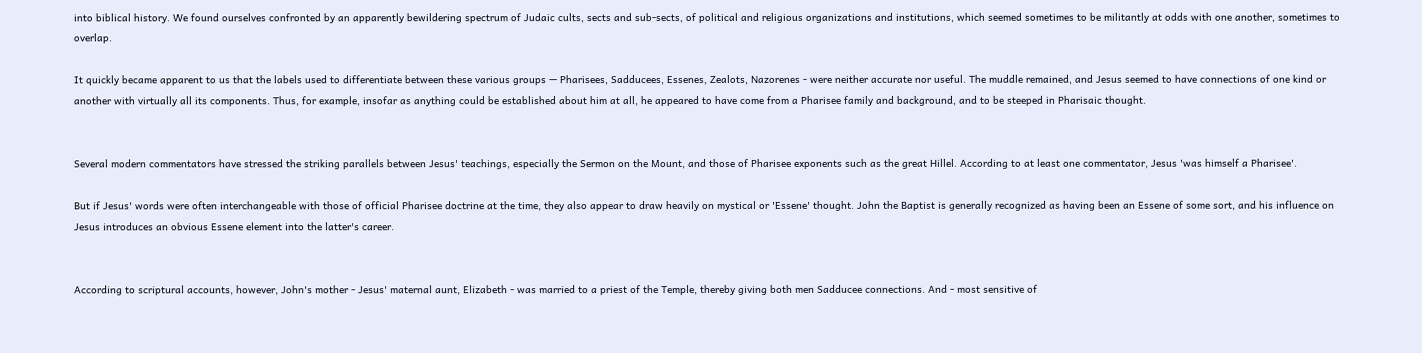into biblical history. We found ourselves confronted by an apparently bewildering spectrum of Judaic cults, sects and sub-sects, of political and religious organizations and institutions, which seemed sometimes to be militantly at odds with one another, sometimes to overlap.

It quickly became apparent to us that the labels used to differentiate between these various groups — Pharisees, Sadducees, Essenes, Zealots, Nazorenes - were neither accurate nor useful. The muddle remained, and Jesus seemed to have connections of one kind or another with virtually all its components. Thus, for example, insofar as anything could be established about him at all, he appeared to have come from a Pharisee family and background, and to be steeped in Pharisaic thought.


Several modern commentators have stressed the striking parallels between Jesus' teachings, especially the Sermon on the Mount, and those of Pharisee exponents such as the great Hillel. According to at least one commentator, Jesus 'was himself a Pharisee'.

But if Jesus' words were often interchangeable with those of official Pharisee doctrine at the time, they also appear to draw heavily on mystical or 'Essene' thought. John the Baptist is generally recognized as having been an Essene of some sort, and his influence on Jesus introduces an obvious Essene element into the latter's career.


According to scriptural accounts, however, John's mother - Jesus' maternal aunt, Elizabeth - was married to a priest of the Temple, thereby giving both men Sadducee connections. And - most sensitive of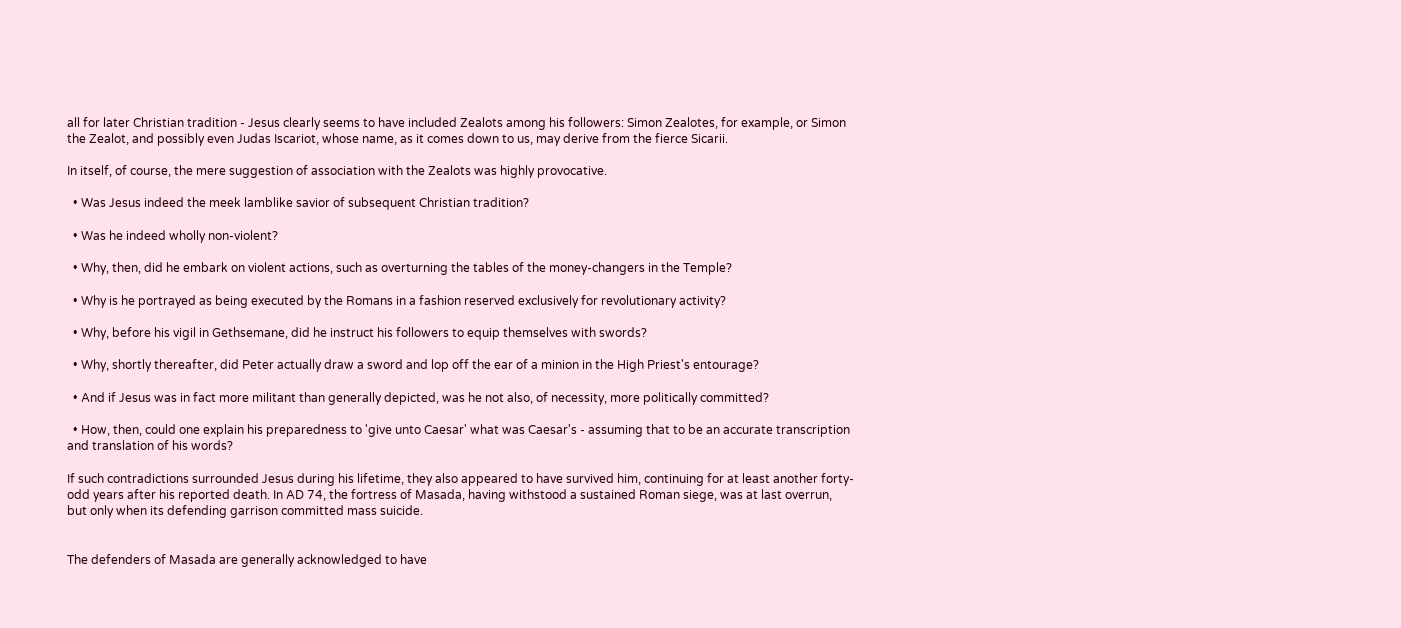all for later Christian tradition - Jesus clearly seems to have included Zealots among his followers: Simon Zealotes, for example, or Simon the Zealot, and possibly even Judas Iscariot, whose name, as it comes down to us, may derive from the fierce Sicarii.

In itself, of course, the mere suggestion of association with the Zealots was highly provocative.

  • Was Jesus indeed the meek lamblike savior of subsequent Christian tradition?

  • Was he indeed wholly non-violent?

  • Why, then, did he embark on violent actions, such as overturning the tables of the money-changers in the Temple?

  • Why is he portrayed as being executed by the Romans in a fashion reserved exclusively for revolutionary activity?

  • Why, before his vigil in Gethsemane, did he instruct his followers to equip themselves with swords?

  • Why, shortly thereafter, did Peter actually draw a sword and lop off the ear of a minion in the High Priest's entourage?

  • And if Jesus was in fact more militant than generally depicted, was he not also, of necessity, more politically committed?

  • How, then, could one explain his preparedness to 'give unto Caesar' what was Caesar's - assuming that to be an accurate transcription and translation of his words?

If such contradictions surrounded Jesus during his lifetime, they also appeared to have survived him, continuing for at least another forty-odd years after his reported death. In AD 74, the fortress of Masada, having withstood a sustained Roman siege, was at last overrun, but only when its defending garrison committed mass suicide.


The defenders of Masada are generally acknowledged to have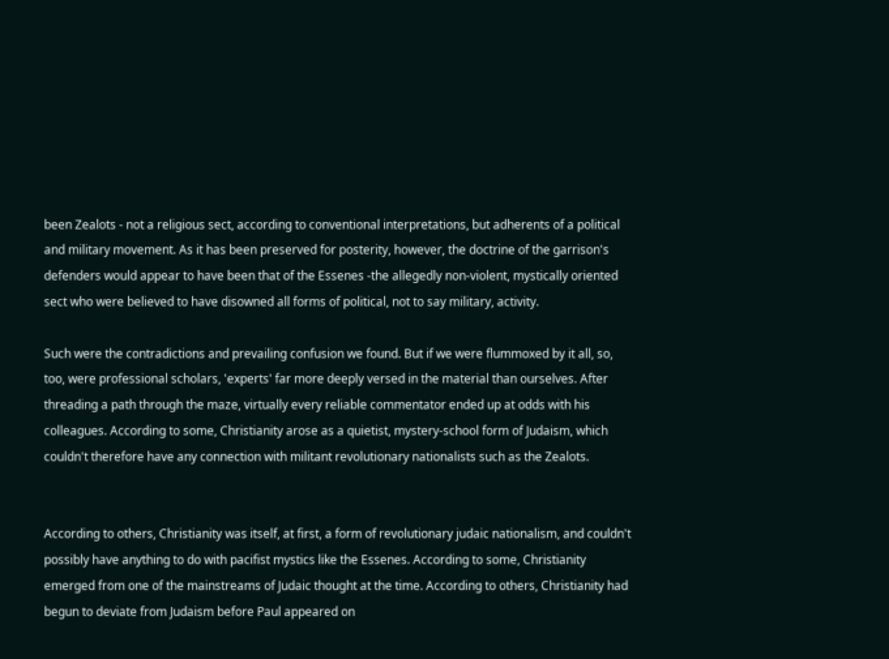been Zealots - not a religious sect, according to conventional interpretations, but adherents of a political and military movement. As it has been preserved for posterity, however, the doctrine of the garrison's defenders would appear to have been that of the Essenes -the allegedly non-violent, mystically oriented sect who were believed to have disowned all forms of political, not to say military, activity.

Such were the contradictions and prevailing confusion we found. But if we were flummoxed by it all, so, too, were professional scholars, 'experts' far more deeply versed in the material than ourselves. After threading a path through the maze, virtually every reliable commentator ended up at odds with his colleagues. According to some, Christianity arose as a quietist, mystery-school form of Judaism, which couldn't therefore have any connection with militant revolutionary nationalists such as the Zealots.


According to others, Christianity was itself, at first, a form of revolutionary judaic nationalism, and couldn't possibly have anything to do with pacifist mystics like the Essenes. According to some, Christianity emerged from one of the mainstreams of Judaic thought at the time. According to others, Christianity had begun to deviate from Judaism before Paul appeared on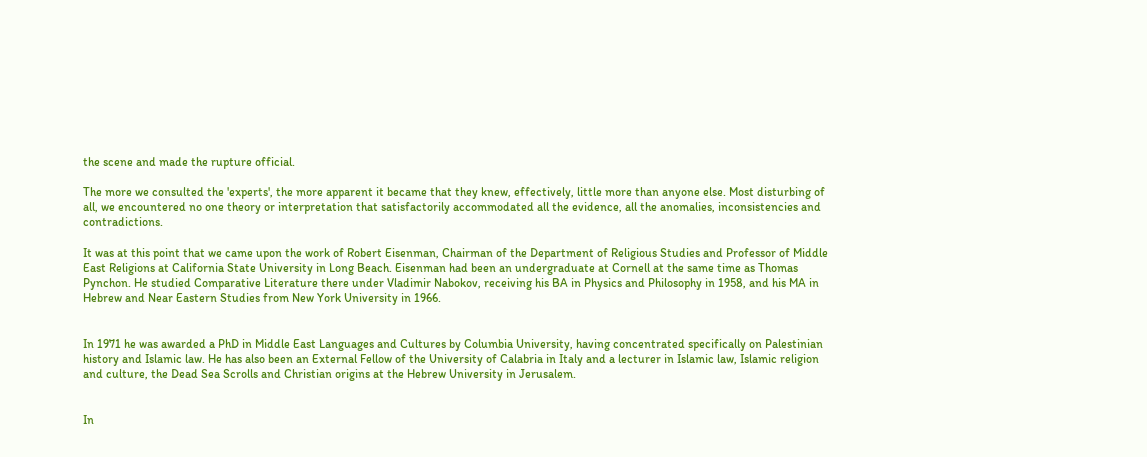the scene and made the rupture official.

The more we consulted the 'experts', the more apparent it became that they knew, effectively, little more than anyone else. Most disturbing of all, we encountered no one theory or interpretation that satisfactorily accommodated all the evidence, all the anomalies, inconsistencies and contradictions.

It was at this point that we came upon the work of Robert Eisenman, Chairman of the Department of Religious Studies and Professor of Middle East Religions at California State University in Long Beach. Eisenman had been an undergraduate at Cornell at the same time as Thomas Pynchon. He studied Comparative Literature there under Vladimir Nabokov, receiving his BA in Physics and Philosophy in 1958, and his MA in Hebrew and Near Eastern Studies from New York University in 1966.


In 1971 he was awarded a PhD in Middle East Languages and Cultures by Columbia University, having concentrated specifically on Palestinian history and Islamic law. He has also been an External Fellow of the University of Calabria in Italy and a lecturer in Islamic law, Islamic religion and culture, the Dead Sea Scrolls and Christian origins at the Hebrew University in Jerusalem.


In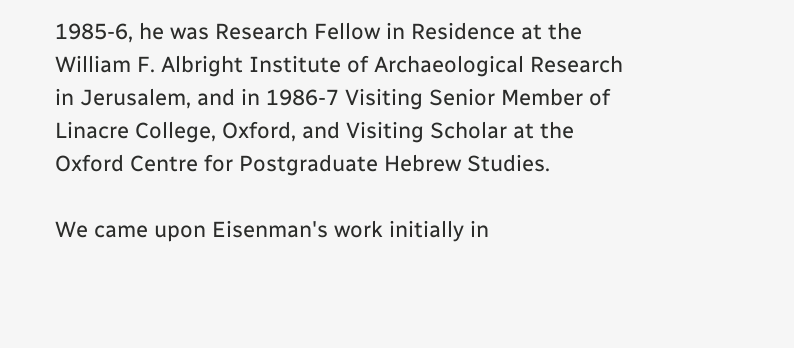1985-6, he was Research Fellow in Residence at the William F. Albright Institute of Archaeological Research in Jerusalem, and in 1986-7 Visiting Senior Member of Linacre College, Oxford, and Visiting Scholar at the Oxford Centre for Postgraduate Hebrew Studies.

We came upon Eisenman's work initially in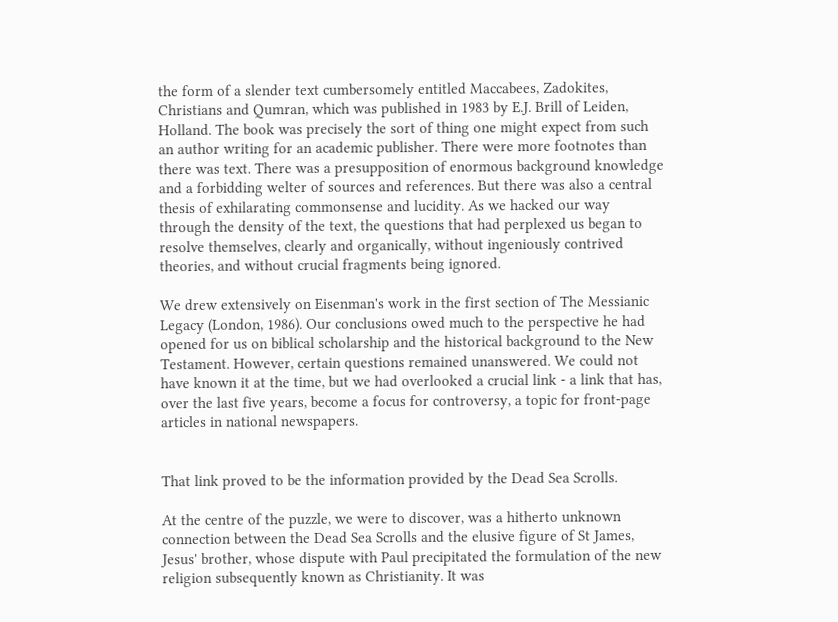the form of a slender text cumbersomely entitled Maccabees, Zadokites, Christians and Qumran, which was published in 1983 by E.J. Brill of Leiden, Holland. The book was precisely the sort of thing one might expect from such an author writing for an academic publisher. There were more footnotes than there was text. There was a presupposition of enormous background knowledge and a forbidding welter of sources and references. But there was also a central thesis of exhilarating commonsense and lucidity. As we hacked our way through the density of the text, the questions that had perplexed us began to resolve themselves, clearly and organically, without ingeniously contrived theories, and without crucial fragments being ignored.

We drew extensively on Eisenman's work in the first section of The Messianic Legacy (London, 1986). Our conclusions owed much to the perspective he had opened for us on biblical scholarship and the historical background to the New Testament. However, certain questions remained unanswered. We could not have known it at the time, but we had overlooked a crucial link - a link that has, over the last five years, become a focus for controversy, a topic for front-page articles in national newspapers.


That link proved to be the information provided by the Dead Sea Scrolls.

At the centre of the puzzle, we were to discover, was a hitherto unknown connection between the Dead Sea Scrolls and the elusive figure of St James, Jesus' brother, whose dispute with Paul precipitated the formulation of the new religion subsequently known as Christianity. It was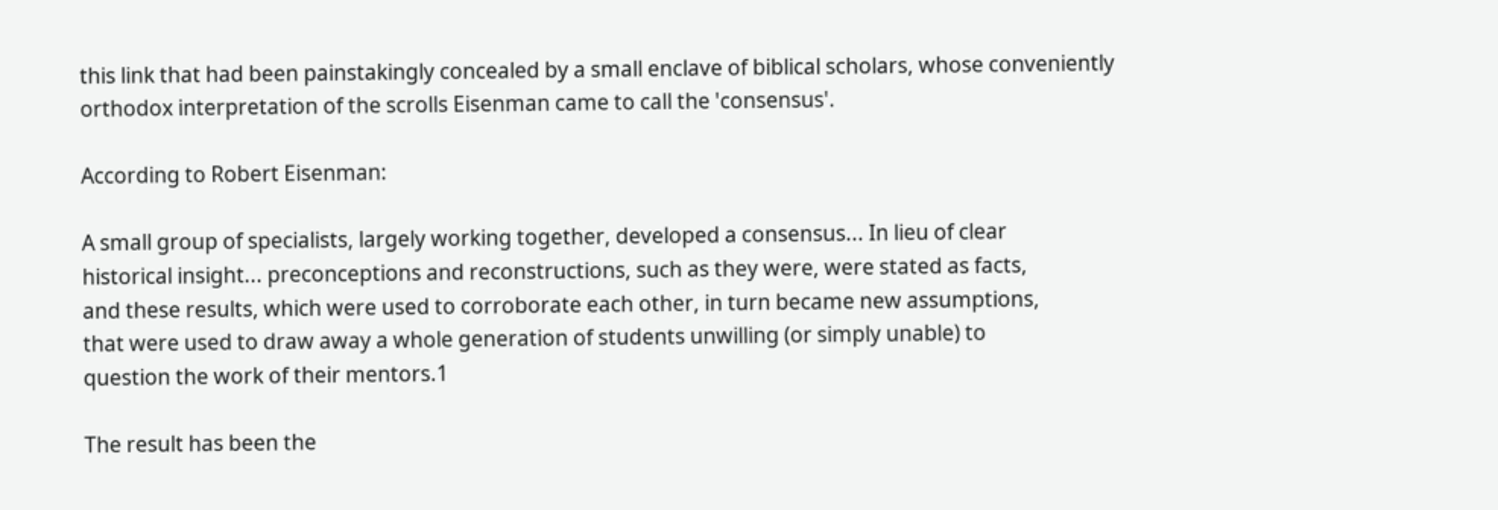this link that had been painstakingly concealed by a small enclave of biblical scholars, whose conveniently orthodox interpretation of the scrolls Eisenman came to call the 'consensus'.

According to Robert Eisenman:

A small group of specialists, largely working together, developed a consensus... In lieu of clear
historical insight... preconceptions and reconstructions, such as they were, were stated as facts,
and these results, which were used to corroborate each other, in turn became new assumptions,
that were used to draw away a whole generation of students unwilling (or simply unable) to
question the work of their mentors.1

The result has been the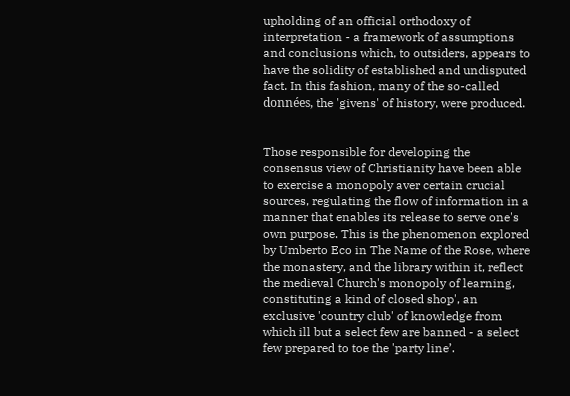upholding of an official orthodoxy of interpretation - a framework of assumptions and conclusions which, to outsiders, appears to have the solidity of established and undisputed fact. In this fashion, many of the so-called données, the 'givens' of history, were produced.


Those responsible for developing the consensus view of Christianity have been able to exercise a monopoly aver certain crucial sources, regulating the flow of information in a manner that enables its release to serve one's own purpose. This is the phenomenon explored by Umberto Eco in The Name of the Rose, where the monastery, and the library within it, reflect the medieval Church's monopoly of learning, constituting a kind of closed shop', an exclusive 'country club' of knowledge from which ill but a select few are banned - a select few prepared to toe the 'party line’.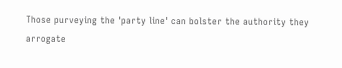Those purveying the 'party line' can bolster the authority they arrogate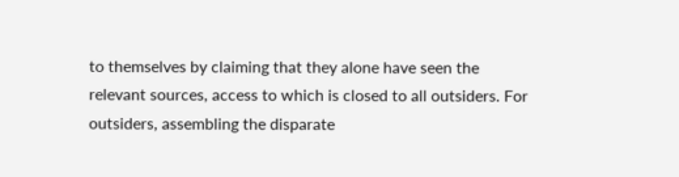to themselves by claiming that they alone have seen the relevant sources, access to which is closed to all outsiders. For outsiders, assembling the disparate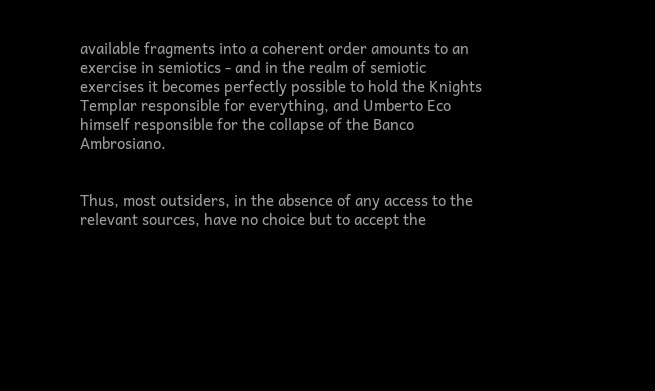available fragments into a coherent order amounts to an exercise in semiotics - and in the realm of semiotic exercises it becomes perfectly possible to hold the Knights Templar responsible for everything, and Umberto Eco himself responsible for the collapse of the Banco Ambrosiano.


Thus, most outsiders, in the absence of any access to the relevant sources, have no choice but to accept the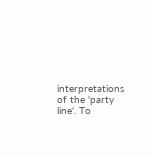interpretations of the 'party line'. To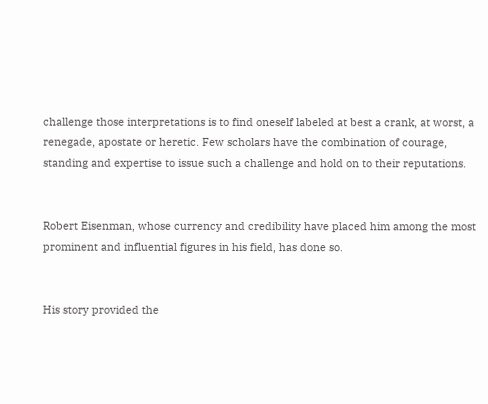challenge those interpretations is to find oneself labeled at best a crank, at worst, a renegade, apostate or heretic. Few scholars have the combination of courage, standing and expertise to issue such a challenge and hold on to their reputations.


Robert Eisenman, whose currency and credibility have placed him among the most prominent and influential figures in his field, has done so.


His story provided the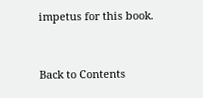impetus for this book.


Back to Contents